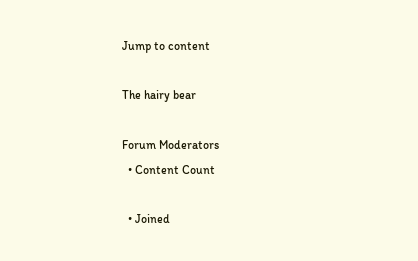Jump to content

The hairy bear

Forum Moderators
  • Content Count

  • Joined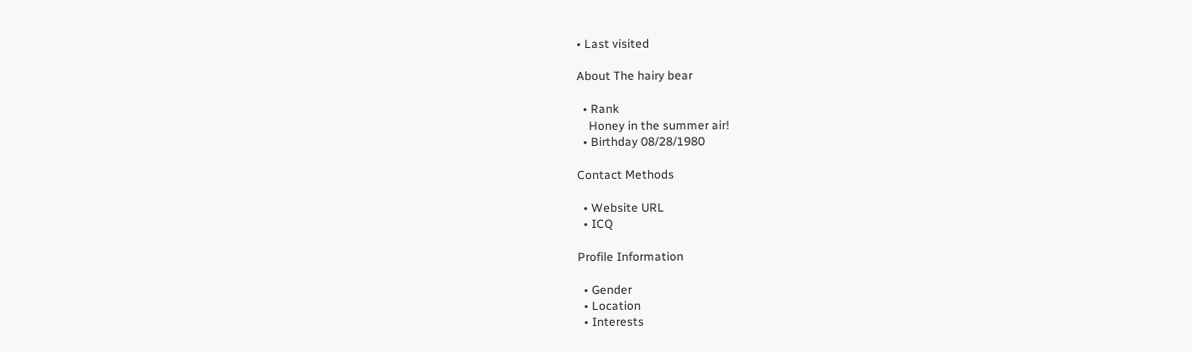• Last visited

About The hairy bear

  • Rank
    Honey in the summer air!
  • Birthday 08/28/1980

Contact Methods

  • Website URL
  • ICQ

Profile Information

  • Gender
  • Location
  • Interests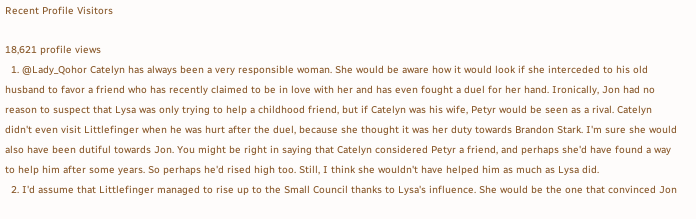Recent Profile Visitors

18,621 profile views
  1. @Lady_Qohor Catelyn has always been a very responsible woman. She would be aware how it would look if she interceded to his old husband to favor a friend who has recently claimed to be in love with her and has even fought a duel for her hand. Ironically, Jon had no reason to suspect that Lysa was only trying to help a childhood friend, but if Catelyn was his wife, Petyr would be seen as a rival. Catelyn didn't even visit Littlefinger when he was hurt after the duel, because she thought it was her duty towards Brandon Stark. I'm sure she would also have been dutiful towards Jon. You might be right in saying that Catelyn considered Petyr a friend, and perhaps she'd have found a way to help him after some years. So perhaps he'd rised high too. Still, I think she wouldn't have helped him as much as Lysa did.
  2. I'd assume that Littlefinger managed to rise up to the Small Council thanks to Lysa's influence. She would be the one that convinced Jon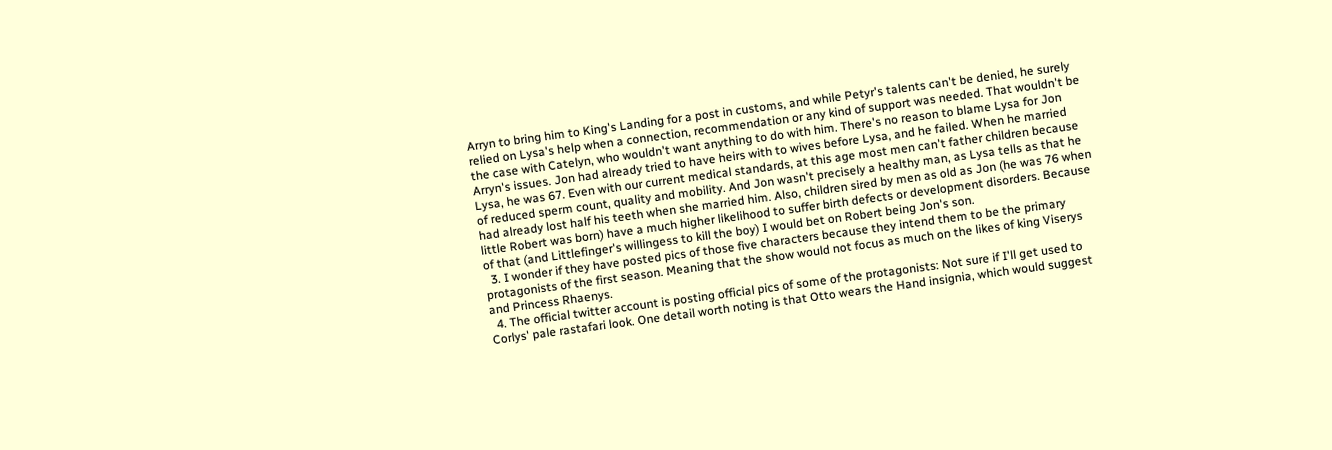Arryn to bring him to King's Landing for a post in customs, and while Petyr's talents can't be denied, he surely relied on Lysa's help when a connection, recommendation or any kind of support was needed. That wouldn't be the case with Catelyn, who wouldn't want anything to do with him. There's no reason to blame Lysa for Jon Arryn's issues. Jon had already tried to have heirs with to wives before Lysa, and he failed. When he married Lysa, he was 67. Even with our current medical standards, at this age most men can't father children because of reduced sperm count, quality and mobility. And Jon wasn't precisely a healthy man, as Lysa tells as that he had already lost half his teeth when she married him. Also, children sired by men as old as Jon (he was 76 when little Robert was born) have a much higher likelihood to suffer birth defects or development disorders. Because of that (and Littlefinger's willingess to kill the boy) I would bet on Robert being Jon's son.
  3. I wonder if they have posted pics of those five characters because they intend them to be the primary protagonists of the first season. Meaning that the show would not focus as much on the likes of king Viserys and Princess Rhaenys.
  4. The official twitter account is posting official pics of some of the protagonists: Not sure if I'll get used to Corlys' pale rastafari look. One detail worth noting is that Otto wears the Hand insignia, which would suggest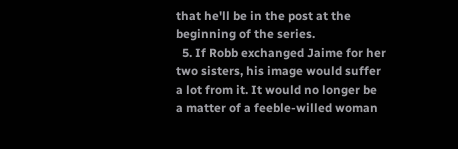that he'll be in the post at the beginning of the series.
  5. If Robb exchanged Jaime for her two sisters, his image would suffer a lot from it. It would no longer be a matter of a feeble-willed woman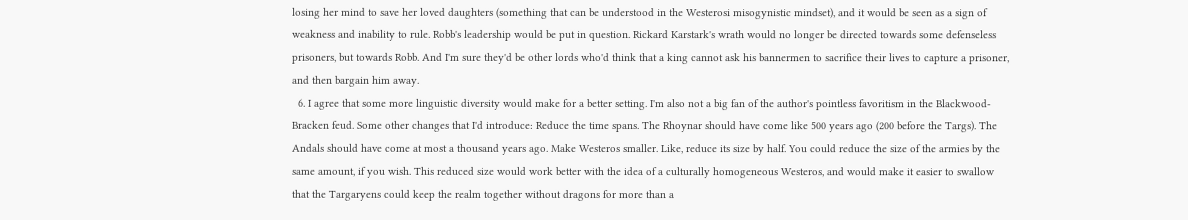losing her mind to save her loved daughters (something that can be understood in the Westerosi misogynistic mindset), and it would be seen as a sign of weakness and inability to rule. Robb's leadership would be put in question. Rickard Karstark's wrath would no longer be directed towards some defenseless prisoners, but towards Robb. And I'm sure they'd be other lords who'd think that a king cannot ask his bannermen to sacrifice their lives to capture a prisoner, and then bargain him away.
  6. I agree that some more linguistic diversity would make for a better setting. I'm also not a big fan of the author's pointless favoritism in the Blackwood-Bracken feud. Some other changes that I'd introduce: Reduce the time spans. The Rhoynar should have come like 500 years ago (200 before the Targs). The Andals should have come at most a thousand years ago. Make Westeros smaller. Like, reduce its size by half. You could reduce the size of the armies by the same amount, if you wish. This reduced size would work better with the idea of a culturally homogeneous Westeros, and would make it easier to swallow that the Targaryens could keep the realm together without dragons for more than a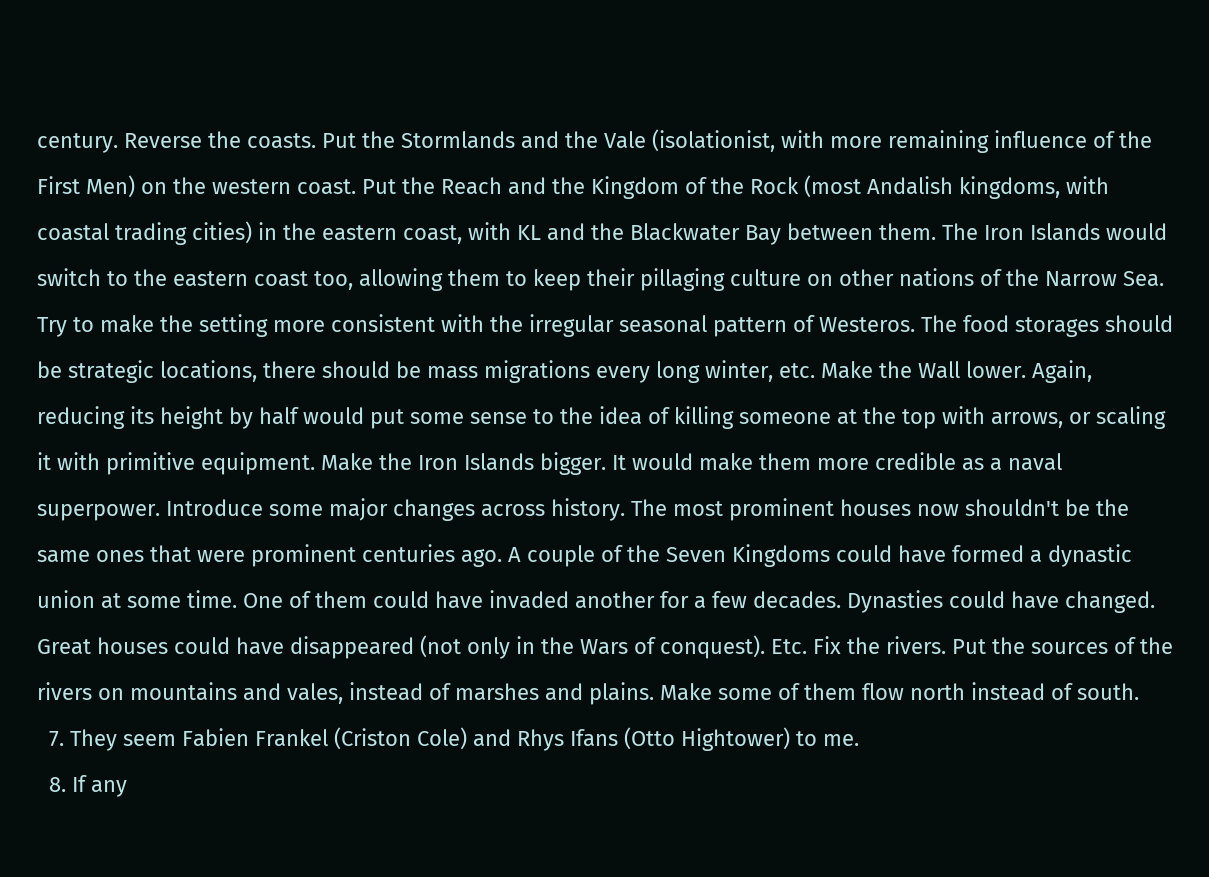century. Reverse the coasts. Put the Stormlands and the Vale (isolationist, with more remaining influence of the First Men) on the western coast. Put the Reach and the Kingdom of the Rock (most Andalish kingdoms, with coastal trading cities) in the eastern coast, with KL and the Blackwater Bay between them. The Iron Islands would switch to the eastern coast too, allowing them to keep their pillaging culture on other nations of the Narrow Sea. Try to make the setting more consistent with the irregular seasonal pattern of Westeros. The food storages should be strategic locations, there should be mass migrations every long winter, etc. Make the Wall lower. Again, reducing its height by half would put some sense to the idea of killing someone at the top with arrows, or scaling it with primitive equipment. Make the Iron Islands bigger. It would make them more credible as a naval superpower. Introduce some major changes across history. The most prominent houses now shouldn't be the same ones that were prominent centuries ago. A couple of the Seven Kingdoms could have formed a dynastic union at some time. One of them could have invaded another for a few decades. Dynasties could have changed. Great houses could have disappeared (not only in the Wars of conquest). Etc. Fix the rivers. Put the sources of the rivers on mountains and vales, instead of marshes and plains. Make some of them flow north instead of south.
  7. They seem Fabien Frankel (Criston Cole) and Rhys Ifans (Otto Hightower) to me.
  8. If any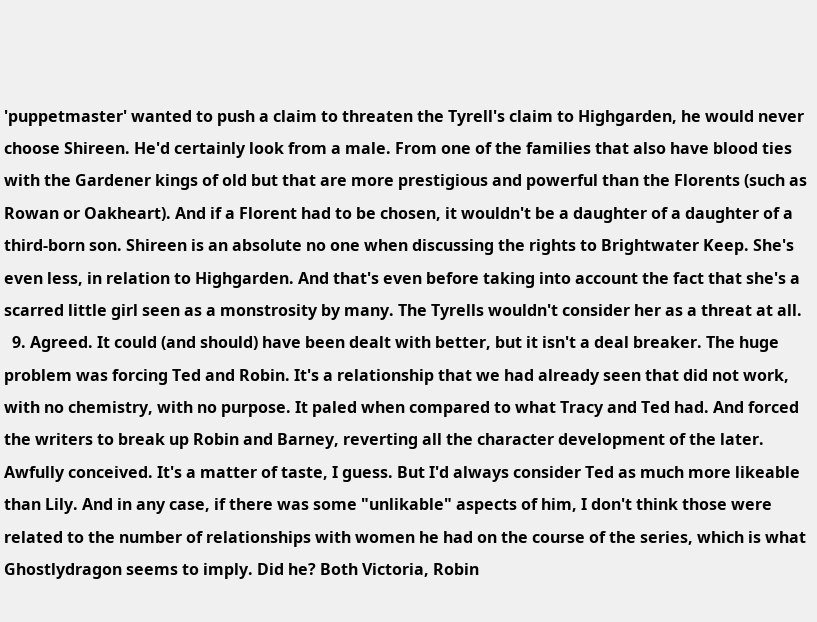'puppetmaster' wanted to push a claim to threaten the Tyrell's claim to Highgarden, he would never choose Shireen. He'd certainly look from a male. From one of the families that also have blood ties with the Gardener kings of old but that are more prestigious and powerful than the Florents (such as Rowan or Oakheart). And if a Florent had to be chosen, it wouldn't be a daughter of a daughter of a third-born son. Shireen is an absolute no one when discussing the rights to Brightwater Keep. She's even less, in relation to Highgarden. And that's even before taking into account the fact that she's a scarred little girl seen as a monstrosity by many. The Tyrells wouldn't consider her as a threat at all.
  9. Agreed. It could (and should) have been dealt with better, but it isn't a deal breaker. The huge problem was forcing Ted and Robin. It's a relationship that we had already seen that did not work, with no chemistry, with no purpose. It paled when compared to what Tracy and Ted had. And forced the writers to break up Robin and Barney, reverting all the character development of the later. Awfully conceived. It's a matter of taste, I guess. But I'd always consider Ted as much more likeable than Lily. And in any case, if there was some "unlikable" aspects of him, I don't think those were related to the number of relationships with women he had on the course of the series, which is what Ghostlydragon seems to imply. Did he? Both Victoria, Robin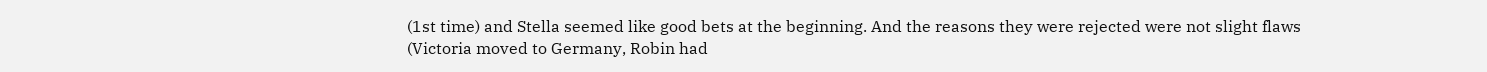(1st time) and Stella seemed like good bets at the beginning. And the reasons they were rejected were not slight flaws (Victoria moved to Germany, Robin had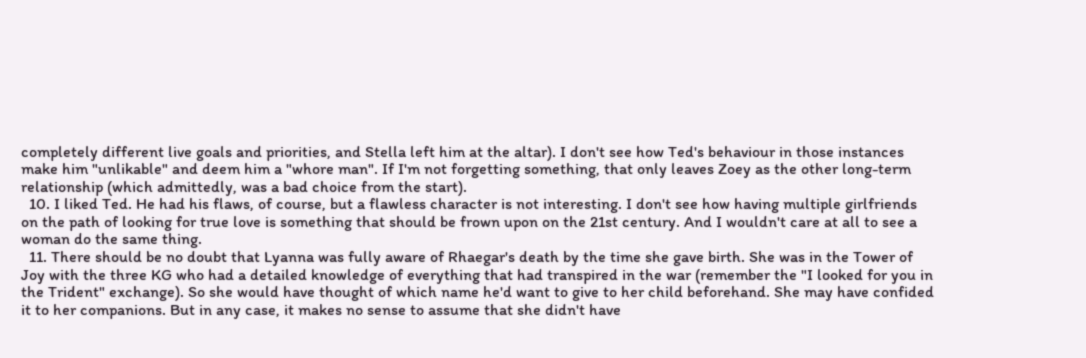completely different live goals and priorities, and Stella left him at the altar). I don't see how Ted's behaviour in those instances make him "unlikable" and deem him a "whore man". If I'm not forgetting something, that only leaves Zoey as the other long-term relationship (which admittedly, was a bad choice from the start).
  10. I liked Ted. He had his flaws, of course, but a flawless character is not interesting. I don't see how having multiple girlfriends on the path of looking for true love is something that should be frown upon on the 21st century. And I wouldn't care at all to see a woman do the same thing.
  11. There should be no doubt that Lyanna was fully aware of Rhaegar's death by the time she gave birth. She was in the Tower of Joy with the three KG who had a detailed knowledge of everything that had transpired in the war (remember the "I looked for you in the Trident" exchange). So she would have thought of which name he'd want to give to her child beforehand. She may have confided it to her companions. But in any case, it makes no sense to assume that she didn't have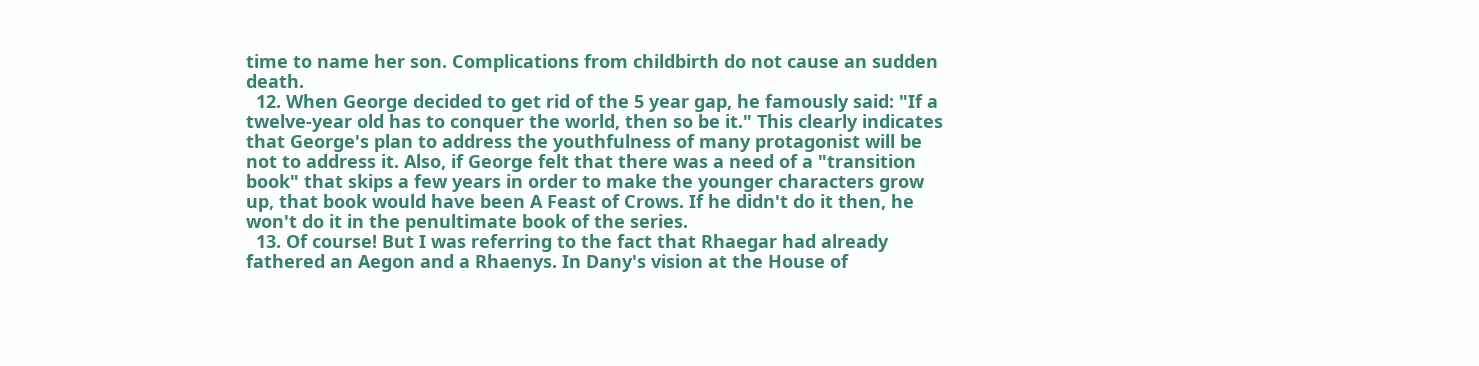time to name her son. Complications from childbirth do not cause an sudden death.
  12. When George decided to get rid of the 5 year gap, he famously said: "If a twelve-year old has to conquer the world, then so be it." This clearly indicates that George's plan to address the youthfulness of many protagonist will be not to address it. Also, if George felt that there was a need of a "transition book" that skips a few years in order to make the younger characters grow up, that book would have been A Feast of Crows. If he didn't do it then, he won't do it in the penultimate book of the series.
  13. Of course! But I was referring to the fact that Rhaegar had already fathered an Aegon and a Rhaenys. In Dany's vision at the House of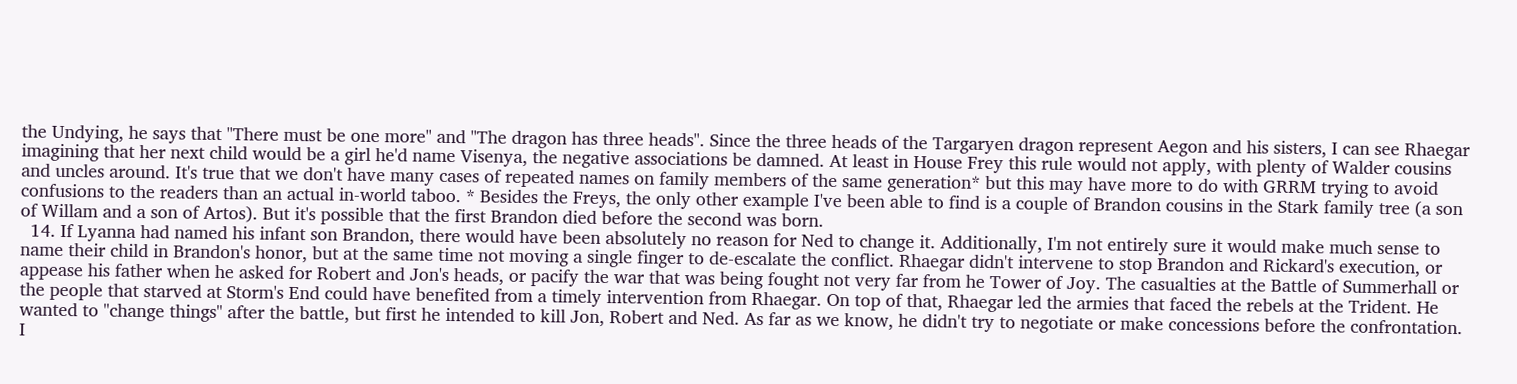the Undying, he says that "There must be one more" and "The dragon has three heads". Since the three heads of the Targaryen dragon represent Aegon and his sisters, I can see Rhaegar imagining that her next child would be a girl he'd name Visenya, the negative associations be damned. At least in House Frey this rule would not apply, with plenty of Walder cousins and uncles around. It's true that we don't have many cases of repeated names on family members of the same generation* but this may have more to do with GRRM trying to avoid confusions to the readers than an actual in-world taboo. * Besides the Freys, the only other example I've been able to find is a couple of Brandon cousins in the Stark family tree (a son of Willam and a son of Artos). But it's possible that the first Brandon died before the second was born.
  14. If Lyanna had named his infant son Brandon, there would have been absolutely no reason for Ned to change it. Additionally, I'm not entirely sure it would make much sense to name their child in Brandon's honor, but at the same time not moving a single finger to de-escalate the conflict. Rhaegar didn't intervene to stop Brandon and Rickard's execution, or appease his father when he asked for Robert and Jon's heads, or pacify the war that was being fought not very far from he Tower of Joy. The casualties at the Battle of Summerhall or the people that starved at Storm's End could have benefited from a timely intervention from Rhaegar. On top of that, Rhaegar led the armies that faced the rebels at the Trident. He wanted to "change things" after the battle, but first he intended to kill Jon, Robert and Ned. As far as we know, he didn't try to negotiate or make concessions before the confrontation. I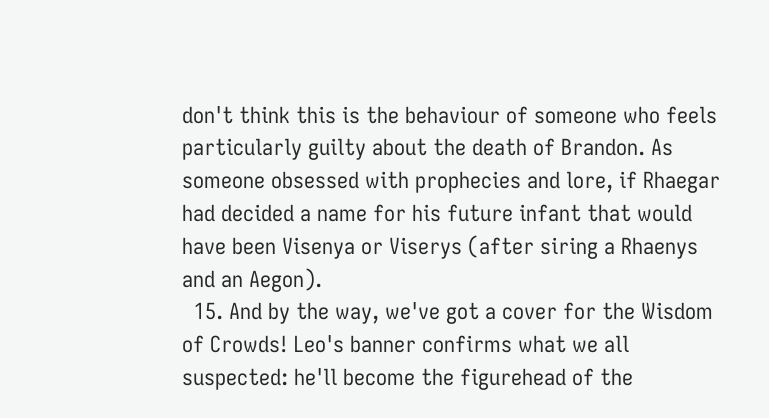don't think this is the behaviour of someone who feels particularly guilty about the death of Brandon. As someone obsessed with prophecies and lore, if Rhaegar had decided a name for his future infant that would have been Visenya or Viserys (after siring a Rhaenys and an Aegon).
  15. And by the way, we've got a cover for the Wisdom of Crowds! Leo's banner confirms what we all suspected: he'll become the figurehead of the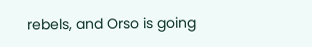rebels, and Orso is going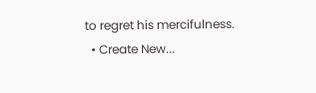to regret his mercifulness.
  • Create New...